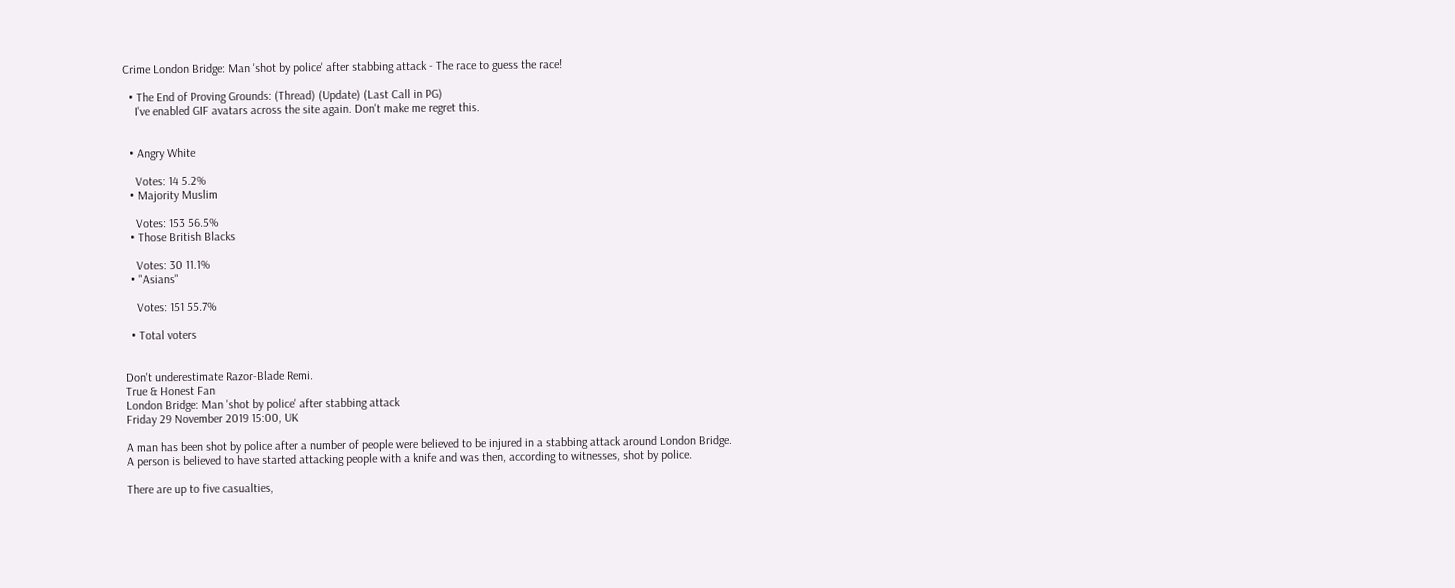Crime London Bridge: Man 'shot by police' after stabbing attack - The race to guess the race!

  • The End of Proving Grounds: (Thread) (Update) (Last Call in PG)
    I've enabled GIF avatars across the site again. Don't make me regret this.


  • Angry White

    Votes: 14 5.2%
  • Majority Muslim

    Votes: 153 56.5%
  • Those British Blacks

    Votes: 30 11.1%
  • "Asians"

    Votes: 151 55.7%

  • Total voters


Don't underestimate Razor-Blade Remi.
True & Honest Fan
London Bridge: Man 'shot by police' after stabbing attack
Friday 29 November 2019 15:00, UK

A man has been shot by police after a number of people were believed to be injured in a stabbing attack around London Bridge.
A person is believed to have started attacking people with a knife and was then, according to witnesses, shot by police.

There are up to five casualties,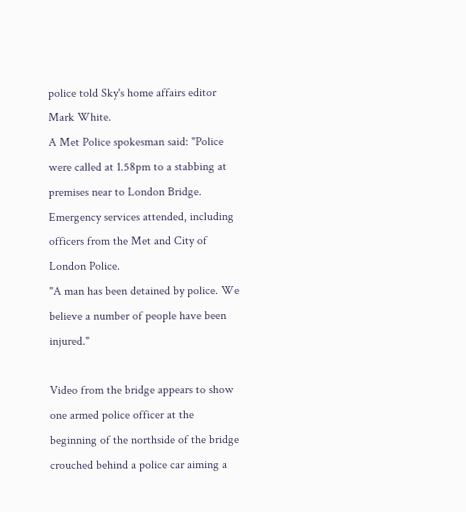police told Sky's home affairs editor Mark White.
A Met Police spokesman said: "Police were called at 1.58pm to a stabbing at premises near to London Bridge. Emergency services attended, including officers from the Met and City of London Police.
"A man has been detained by police. We believe a number of people have been injured."

Video from the bridge appears to show one armed police officer at the beginning of the northside of the bridge crouched behind a police car aiming a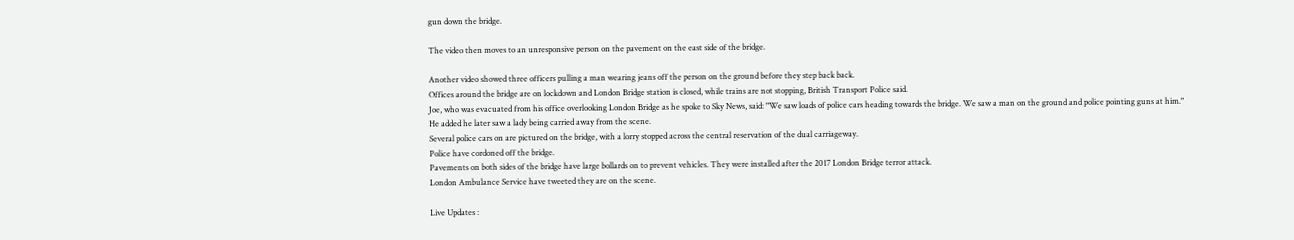gun down the bridge.

The video then moves to an unresponsive person on the pavement on the east side of the bridge.

Another video showed three officers pulling a man wearing jeans off the person on the ground before they step back back.
Offices around the bridge are on lockdown and London Bridge station is closed, while trains are not stopping, British Transport Police said.
Joe, who was evacuated from his office overlooking London Bridge as he spoke to Sky News, said: "We saw loads of police cars heading towards the bridge. We saw a man on the ground and police pointing guns at him."
He added he later saw a lady being carried away from the scene.
Several police cars on are pictured on the bridge, with a lorry stopped across the central reservation of the dual carriageway.
Police have cordoned off the bridge.
Pavements on both sides of the bridge have large bollards on to prevent vehicles. They were installed after the 2017 London Bridge terror attack.
London Ambulance Service have tweeted they are on the scene.

Live Updates :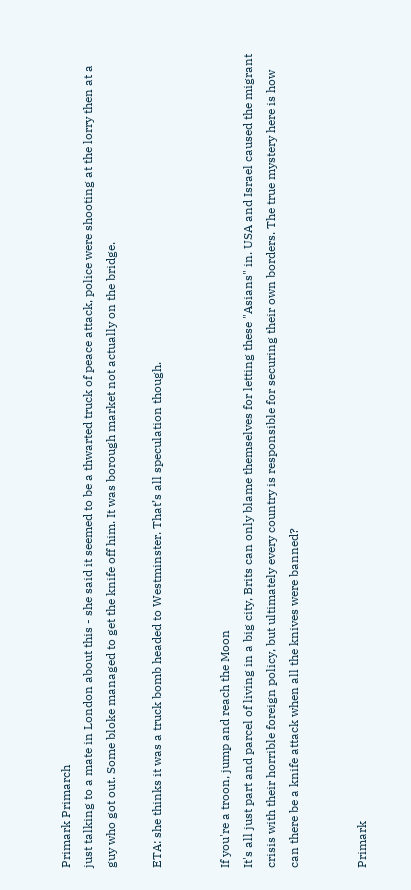Primark Primarch
just talking to a mate in London about this - she said it seemed to be a thwarted truck of peace attack, police were shooting at the lorry then at a guy who got out. Some bloke managed to get the knife off him. It was borough market not actually on the bridge.

ETA: she thinks it was a truck bomb headed to Westminster. That’s all speculation though.


If you're a troon, jump and reach the Moon
It's all just part and parcel of living in a big city, Brits can only blame themselves for letting these "Asians" in. USA and Israel caused the migrant crisis with their horrible foreign policy, but ultimately every country is responsible for securing their own borders. The true mystery here is how can there be a knife attack when all the knives were banned?


Primark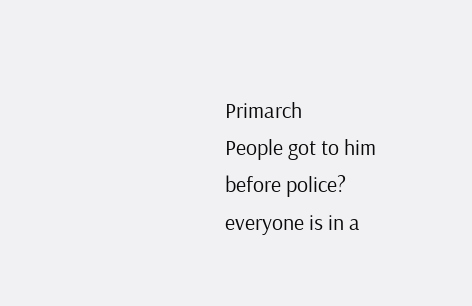Primarch
People got to him before police?
everyone is in a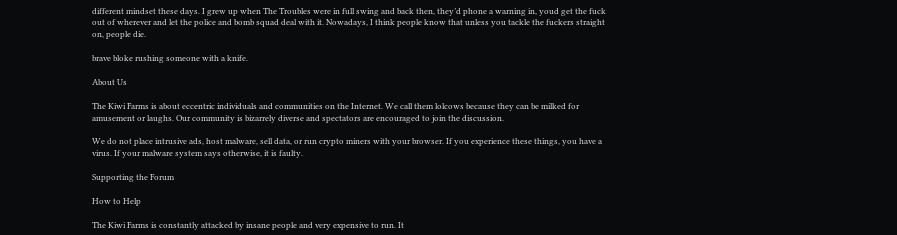different mindset these days. I grew up when The Troubles were in full swing and back then, they’d phone a warning in, youd get the fuck out of wherever and let the police and bomb squad deal with it. Nowadays, I think people know that unless you tackle the fuckers straight on, people die.

brave bloke rushing someone with a knife.

About Us

The Kiwi Farms is about eccentric individuals and communities on the Internet. We call them lolcows because they can be milked for amusement or laughs. Our community is bizarrely diverse and spectators are encouraged to join the discussion.

We do not place intrusive ads, host malware, sell data, or run crypto miners with your browser. If you experience these things, you have a virus. If your malware system says otherwise, it is faulty.

Supporting the Forum

How to Help

The Kiwi Farms is constantly attacked by insane people and very expensive to run. It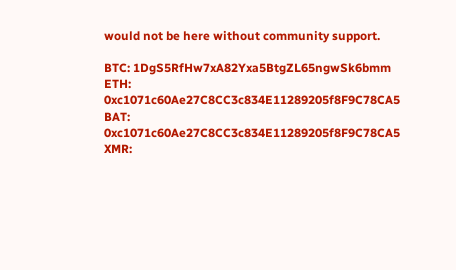would not be here without community support.

BTC: 1DgS5RfHw7xA82Yxa5BtgZL65ngwSk6bmm
ETH: 0xc1071c60Ae27C8CC3c834E11289205f8F9C78CA5
BAT: 0xc1071c60Ae27C8CC3c834E11289205f8F9C78CA5
XMR: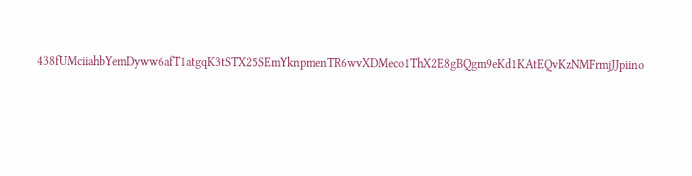438fUMciiahbYemDyww6afT1atgqK3tSTX25SEmYknpmenTR6wvXDMeco1ThX2E8gBQgm9eKd1KAtEQvKzNMFrmjJJpiino